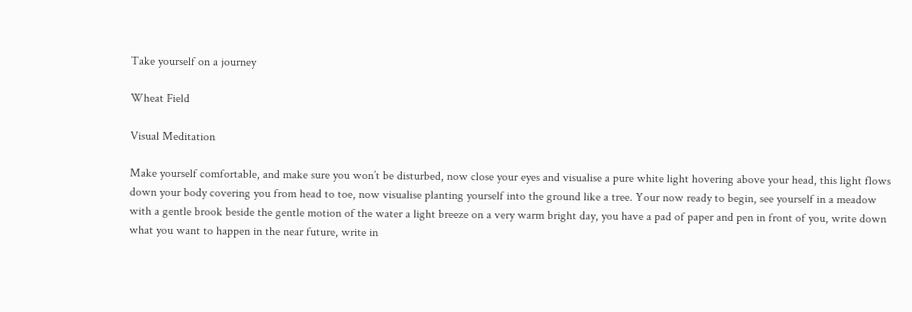Take yourself on a journey

Wheat Field

Visual Meditation

Make yourself comfortable, and make sure you won’t be disturbed, now close your eyes and visualise a pure white light hovering above your head, this light flows down your body covering you from head to toe, now visualise planting yourself into the ground like a tree. Your now ready to begin, see yourself in a meadow with a gentle brook beside the gentle motion of the water a light breeze on a very warm bright day, you have a pad of paper and pen in front of you, write down what you want to happen in the near future, write in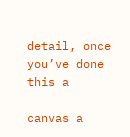detail, once you’ve done this a

canvas a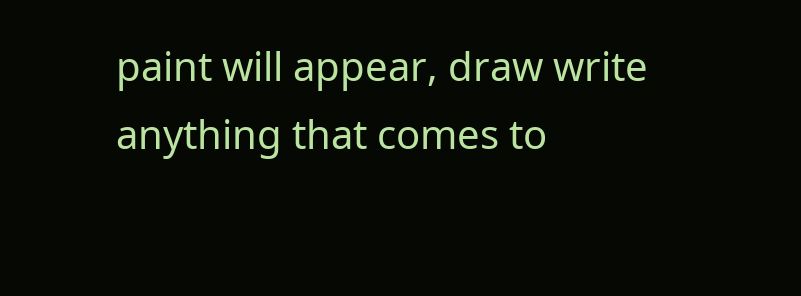paint will appear, draw write anything that comes to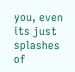you, even its just splashes of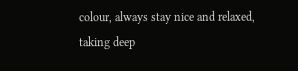colour, always stay nice and relaxed, taking deep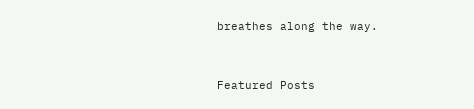breathes along the way.


Featured Posts